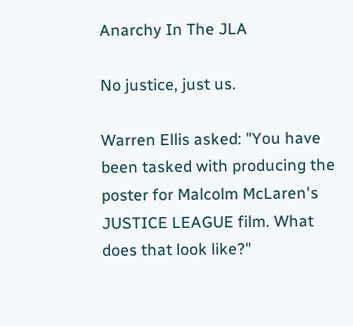Anarchy In The JLA

No justice, just us.

Warren Ellis asked: "You have been tasked with producing the poster for Malcolm McLaren's JUSTICE LEAGUE film. What does that look like?"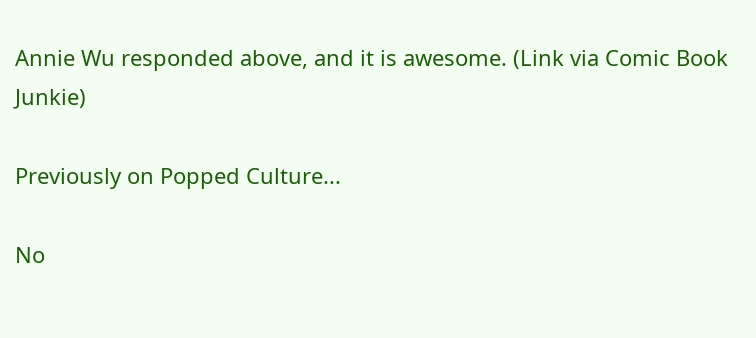Annie Wu responded above, and it is awesome. (Link via Comic Book Junkie)

Previously on Popped Culture...

No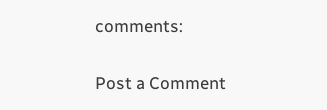comments:

Post a Comment